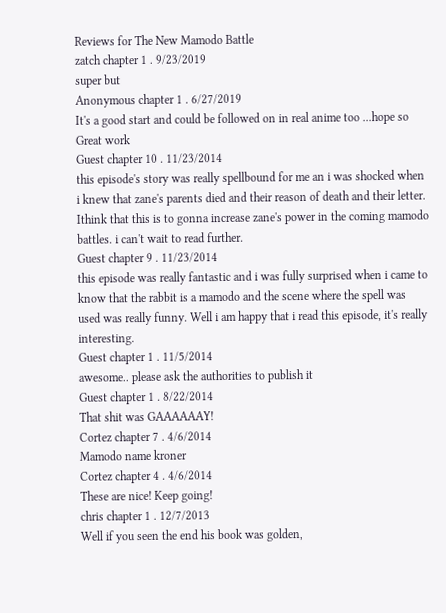Reviews for The New Mamodo Battle
zatch chapter 1 . 9/23/2019
super but
Anonymous chapter 1 . 6/27/2019
It's a good start and could be followed on in real anime too ...hope so
Great work
Guest chapter 10 . 11/23/2014
this episode's story was really spellbound for me an i was shocked when i knew that zane's parents died and their reason of death and their letter. Ithink that this is to gonna increase zane's power in the coming mamodo battles. i can't wait to read further.
Guest chapter 9 . 11/23/2014
this episode was really fantastic and i was fully surprised when i came to know that the rabbit is a mamodo and the scene where the spell was used was really funny. Well i am happy that i read this episode, it's really interesting.
Guest chapter 1 . 11/5/2014
awesome.. please ask the authorities to publish it
Guest chapter 1 . 8/22/2014
That shit was GAAAAAAY!
Cortez chapter 7 . 4/6/2014
Mamodo name kroner
Cortez chapter 4 . 4/6/2014
These are nice! Keep going!
chris chapter 1 . 12/7/2013
Well if you seen the end his book was golden,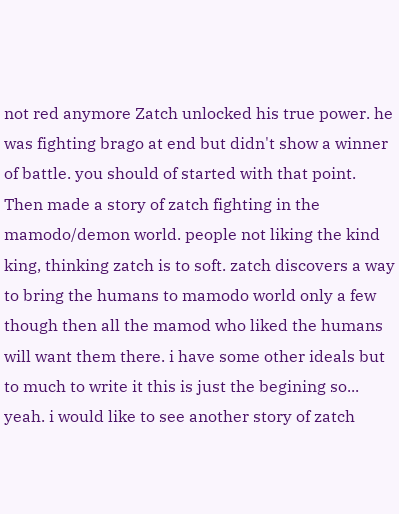not red anymore Zatch unlocked his true power. he was fighting brago at end but didn't show a winner of battle. you should of started with that point. Then made a story of zatch fighting in the mamodo/demon world. people not liking the kind king, thinking zatch is to soft. zatch discovers a way to bring the humans to mamodo world only a few though then all the mamod who liked the humans will want them there. i have some other ideals but to much to write it this is just the begining so... yeah. i would like to see another story of zatch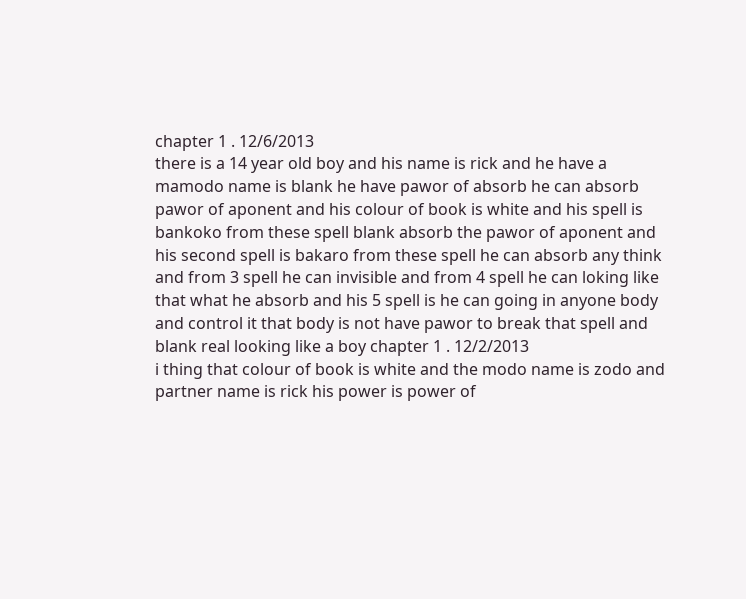chapter 1 . 12/6/2013
there is a 14 year old boy and his name is rick and he have a mamodo name is blank he have pawor of absorb he can absorb pawor of aponent and his colour of book is white and his spell is bankoko from these spell blank absorb the pawor of aponent and his second spell is bakaro from these spell he can absorb any think and from 3 spell he can invisible and from 4 spell he can loking like that what he absorb and his 5 spell is he can going in anyone body and control it that body is not have pawor to break that spell and blank real looking like a boy chapter 1 . 12/2/2013
i thing that colour of book is white and the modo name is zodo and partner name is rick his power is power of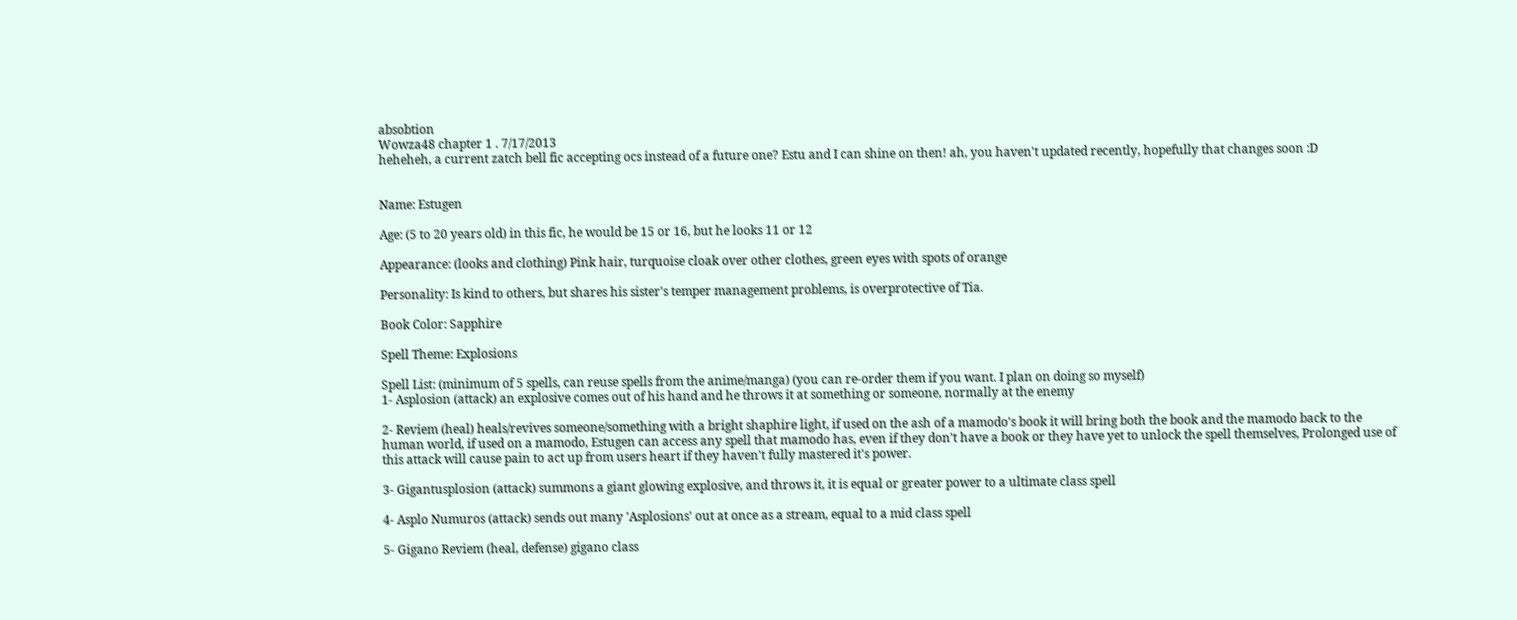absobtion
Wowza48 chapter 1 . 7/17/2013
heheheh, a current zatch bell fic accepting ocs instead of a future one? Estu and I can shine on then! ah, you haven't updated recently, hopefully that changes soon :D


Name: Estugen

Age: (5 to 20 years old) in this fic, he would be 15 or 16, but he looks 11 or 12

Appearance: (looks and clothing) Pink hair, turquoise cloak over other clothes, green eyes with spots of orange

Personality: Is kind to others, but shares his sister's temper management problems, is overprotective of Tia.

Book Color: Sapphire

Spell Theme: Explosions

Spell List: (minimum of 5 spells, can reuse spells from the anime/manga) (you can re-order them if you want. I plan on doing so myself)
1- Asplosion (attack) an explosive comes out of his hand and he throws it at something or someone, normally at the enemy

2- Reviem (heal) heals/revives someone/something with a bright shaphire light, if used on the ash of a mamodo's book it will bring both the book and the mamodo back to the human world, if used on a mamodo, Estugen can access any spell that mamodo has, even if they don't have a book or they have yet to unlock the spell themselves, Prolonged use of this attack will cause pain to act up from users heart if they haven't fully mastered it's power.

3- Gigantusplosion (attack) summons a giant glowing explosive, and throws it, it is equal or greater power to a ultimate class spell

4- Asplo Numuros (attack) sends out many 'Asplosions' out at once as a stream, equal to a mid class spell

5- Gigano Reviem (heal, defense) gigano class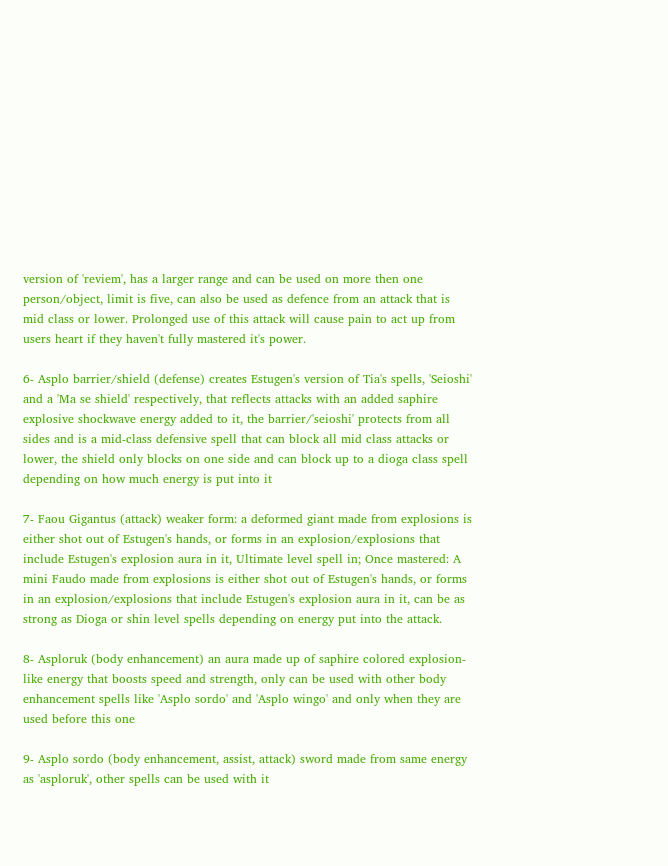version of 'reviem', has a larger range and can be used on more then one person/object, limit is five, can also be used as defence from an attack that is mid class or lower. Prolonged use of this attack will cause pain to act up from users heart if they haven't fully mastered it's power.

6- Asplo barrier/shield (defense) creates Estugen's version of Tia's spells, 'Seioshi' and a 'Ma se shield' respectively, that reflects attacks with an added saphire explosive shockwave energy added to it, the barrier/'seioshi' protects from all sides and is a mid-class defensive spell that can block all mid class attacks or lower, the shield only blocks on one side and can block up to a dioga class spell depending on how much energy is put into it

7- Faou Gigantus (attack) weaker form: a deformed giant made from explosions is either shot out of Estugen's hands, or forms in an explosion/explosions that include Estugen's explosion aura in it, Ultimate level spell in; Once mastered: A mini Faudo made from explosions is either shot out of Estugen's hands, or forms in an explosion/explosions that include Estugen's explosion aura in it, can be as strong as Dioga or shin level spells depending on energy put into the attack.

8- Asploruk (body enhancement) an aura made up of saphire colored explosion-like energy that boosts speed and strength, only can be used with other body enhancement spells like 'Asplo sordo' and 'Asplo wingo' and only when they are used before this one

9- Asplo sordo (body enhancement, assist, attack) sword made from same energy as 'asploruk', other spells can be used with it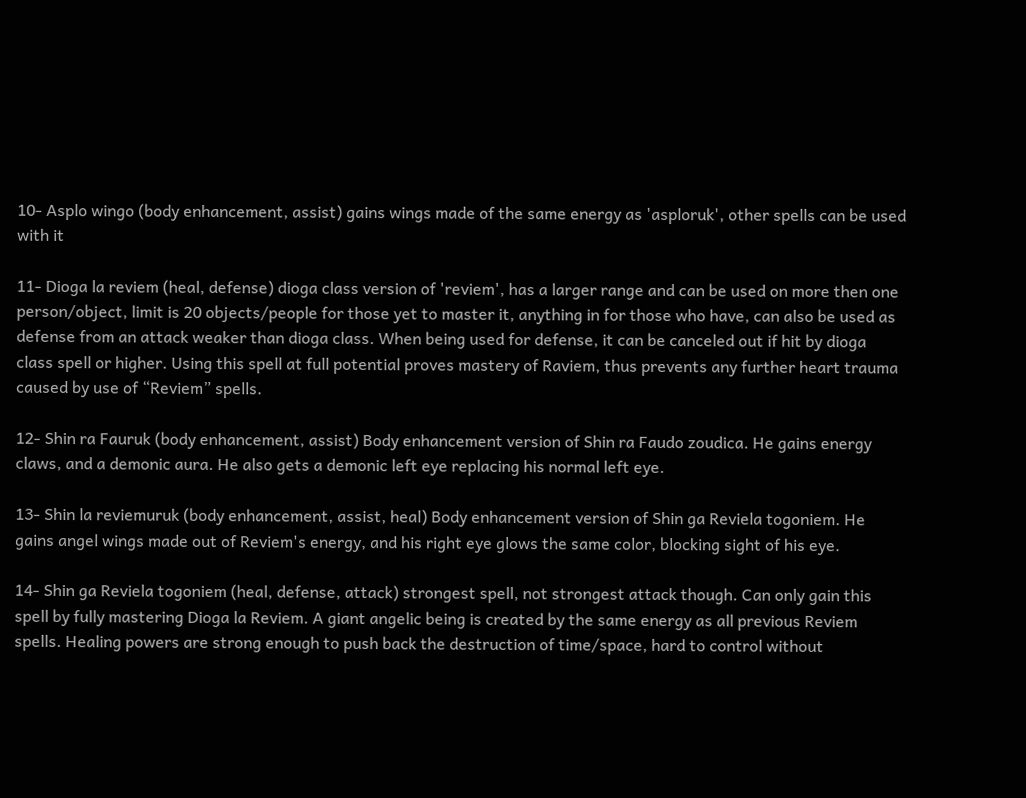10- Asplo wingo (body enhancement, assist) gains wings made of the same energy as 'asploruk', other spells can be used with it

11- Dioga la reviem (heal, defense) dioga class version of 'reviem', has a larger range and can be used on more then one person/object, limit is 20 objects/people for those yet to master it, anything in for those who have, can also be used as defense from an attack weaker than dioga class. When being used for defense, it can be canceled out if hit by dioga class spell or higher. Using this spell at full potential proves mastery of Raviem, thus prevents any further heart trauma caused by use of “Reviem” spells.

12- Shin ra Fauruk (body enhancement, assist) Body enhancement version of Shin ra Faudo zoudica. He gains energy claws, and a demonic aura. He also gets a demonic left eye replacing his normal left eye.

13- Shin la reviemuruk (body enhancement, assist, heal) Body enhancement version of Shin ga Reviela togoniem. He gains angel wings made out of Reviem's energy, and his right eye glows the same color, blocking sight of his eye.

14- Shin ga Reviela togoniem (heal, defense, attack) strongest spell, not strongest attack though. Can only gain this spell by fully mastering Dioga la Reviem. A giant angelic being is created by the same energy as all previous Reviem spells. Healing powers are strong enough to push back the destruction of time/space, hard to control without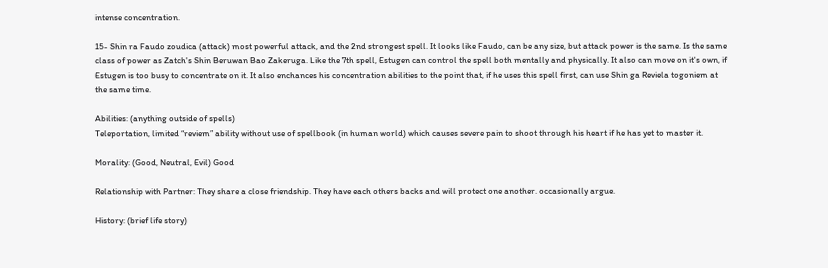intense concentration.

15- Shin ra Faudo zoudica (attack) most powerful attack, and the 2nd strongest spell. It looks like Faudo, can be any size, but attack power is the same. Is the same class of power as Zatch's Shin Beruwan Bao Zakeruga. Like the 7th spell, Estugen can control the spell both mentally and physically. It also can move on it's own, if Estugen is too busy to concentrate on it. It also enchances his concentration abilities to the point that, if he uses this spell first, can use Shin ga Reviela togoniem at the same time.

Abilities: (anything outside of spells)
Teleportation, limited “reviem” ability without use of spellbook (in human world) which causes severe pain to shoot through his heart if he has yet to master it.

Morality: (Good, Neutral, Evil) Good

Relationship with Partner: They share a close friendship. They have each others backs and will protect one another. occasionally argue.

History: (brief life story)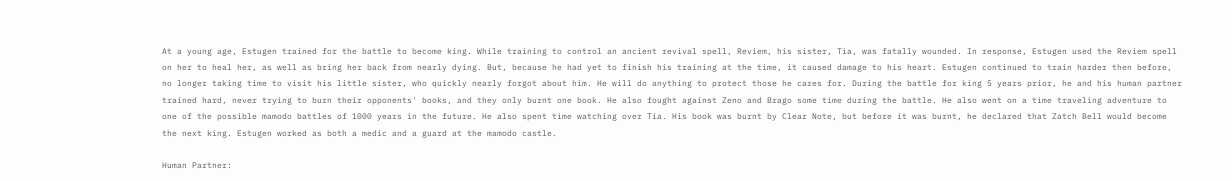At a young age, Estugen trained for the battle to become king. While training to control an ancient revival spell, Reviem, his sister, Tia, was fatally wounded. In response, Estugen used the Reviem spell on her to heal her, as well as bring her back from nearly dying. But, because he had yet to finish his training at the time, it caused damage to his heart. Estugen continued to train harder then before, no longer taking time to visit his little sister, who quickly nearly forgot about him. He will do anything to protect those he cares for. During the battle for king 5 years prior, he and his human partner trained hard, never trying to burn their opponents' books, and they only burnt one book. He also fought against Zeno and Brago some time during the battle. He also went on a time traveling adventure to one of the possible mamodo battles of 1000 years in the future. He also spent time watching over Tia. His book was burnt by Clear Note, but before it was burnt, he declared that Zatch Bell would become the next king. Estugen worked as both a medic and a guard at the mamodo castle.

Human Partner: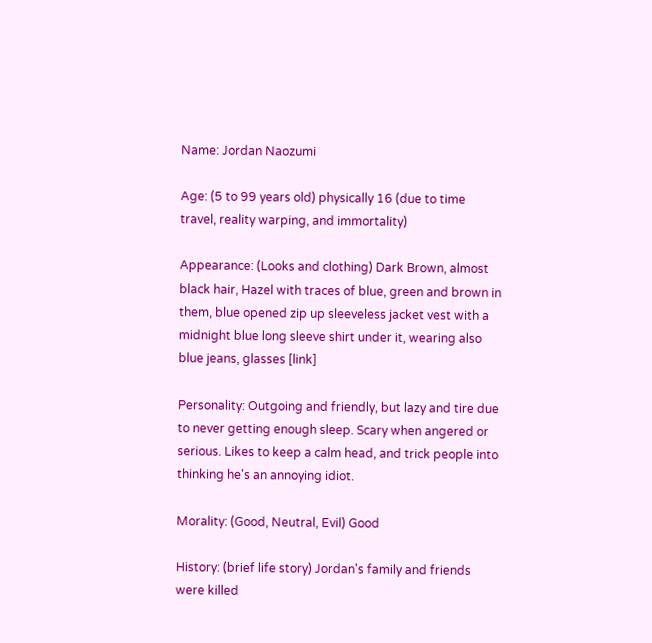Name: Jordan Naozumi

Age: (5 to 99 years old) physically 16 (due to time travel, reality warping, and immortality)

Appearance: (Looks and clothing) Dark Brown, almost black hair, Hazel with traces of blue, green and brown in them, blue opened zip up sleeveless jacket vest with a midnight blue long sleeve shirt under it, wearing also blue jeans, glasses [link]

Personality: Outgoing and friendly, but lazy and tire due to never getting enough sleep. Scary when angered or serious. Likes to keep a calm head, and trick people into thinking he's an annoying idiot.

Morality: (Good, Neutral, Evil) Good

History: (brief life story) Jordan's family and friends were killed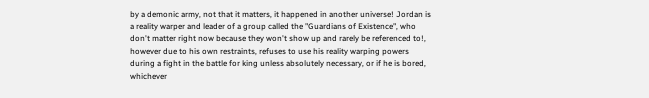by a demonic army, not that it matters, it happened in another universe! Jordan is a reality warper and leader of a group called the "Guardians of Existence", who don't matter right now because they won't show up and rarely be referenced to!, however due to his own restraints, refuses to use his reality warping powers during a fight in the battle for king unless absolutely necessary, or if he is bored, whichever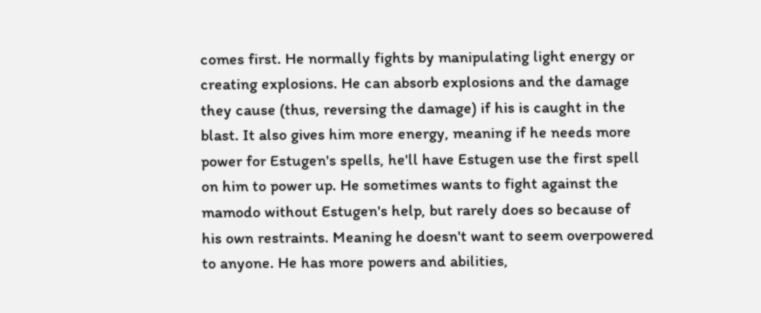comes first. He normally fights by manipulating light energy or creating explosions. He can absorb explosions and the damage they cause (thus, reversing the damage) if his is caught in the blast. It also gives him more energy, meaning if he needs more power for Estugen's spells, he'll have Estugen use the first spell on him to power up. He sometimes wants to fight against the mamodo without Estugen's help, but rarely does so because of his own restraints. Meaning he doesn't want to seem overpowered to anyone. He has more powers and abilities,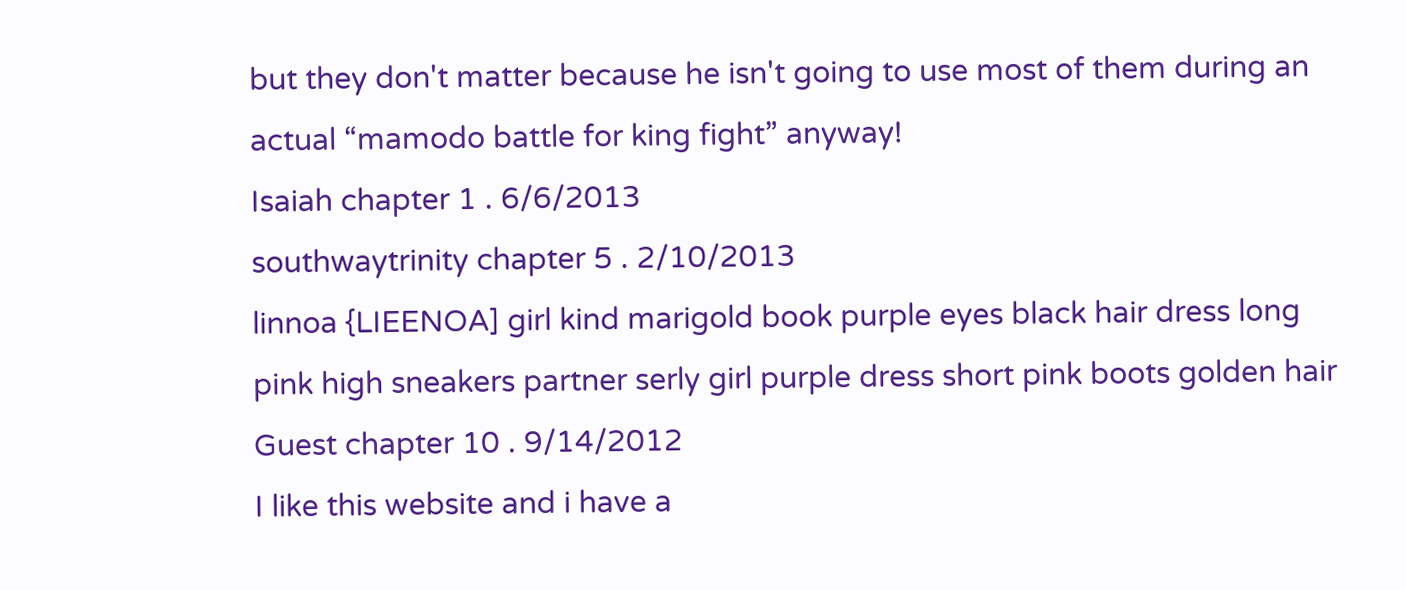but they don't matter because he isn't going to use most of them during an actual “mamodo battle for king fight” anyway!
Isaiah chapter 1 . 6/6/2013
southwaytrinity chapter 5 . 2/10/2013
linnoa {LIEENOA] girl kind marigold book purple eyes black hair dress long pink high sneakers partner serly girl purple dress short pink boots golden hair
Guest chapter 10 . 9/14/2012
I like this website and i have a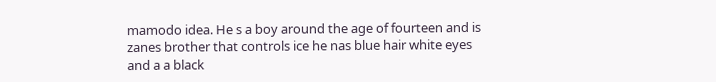mamodo idea. He s a boy around the age of fourteen and is zanes brother that controls ice he nas blue hair white eyes and a a black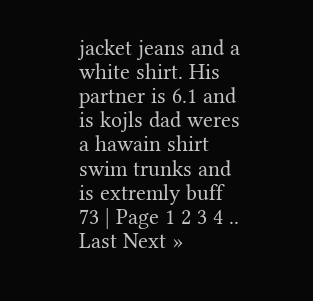jacket jeans and a white shirt. His partner is 6.1 and is kojls dad weres a hawain shirt swim trunks and is extremly buff
73 | Page 1 2 3 4 .. Last Next »